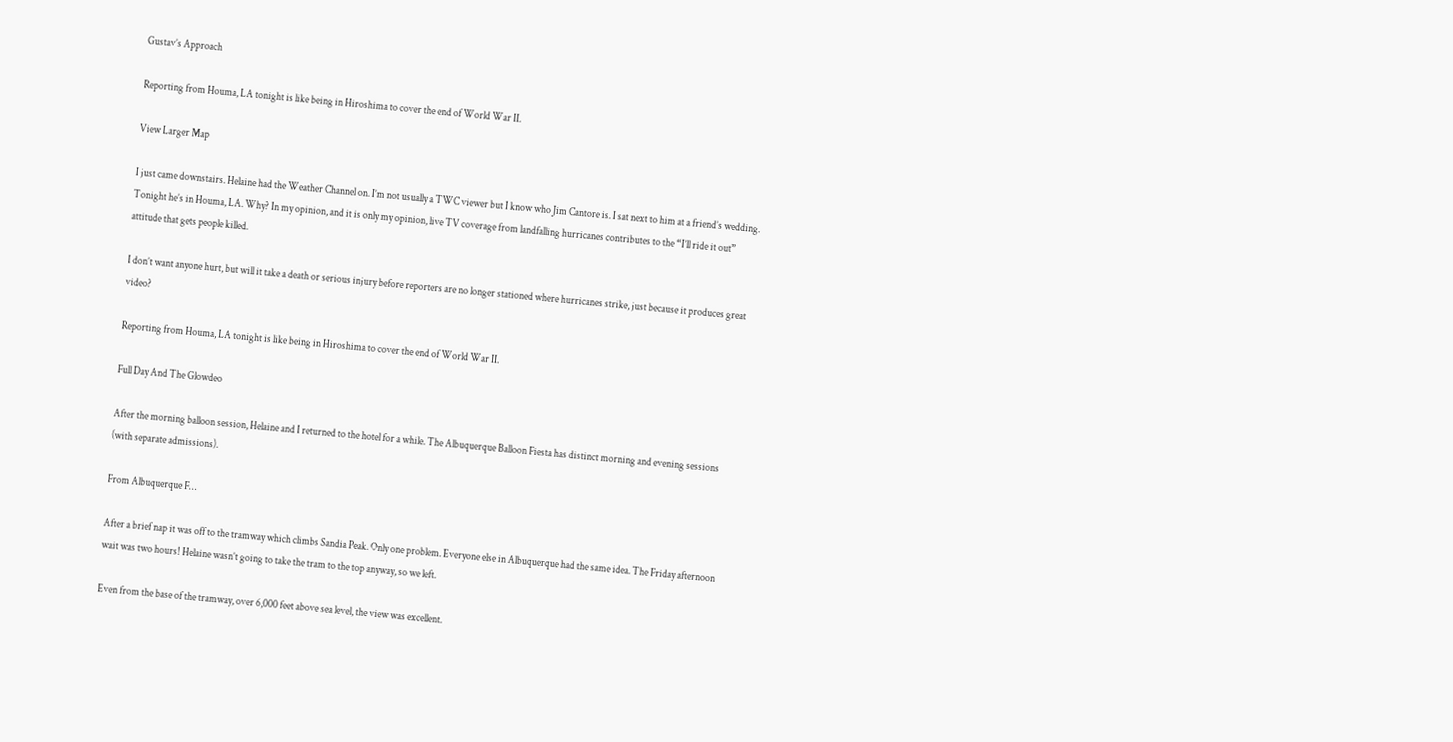Gustav’s Approach

Reporting from Houma, LA tonight is like being in Hiroshima to cover the end of World War II.

View Larger Map

I just came downstairs. Helaine had the Weather Channel on. I’m not usually a TWC viewer but I know who Jim Cantore is. I sat next to him at a friend’s wedding. Tonight he’s in Houma, LA. Why? In my opinion, and it is only my opinion, live TV coverage from landfalling hurricanes contributes to the “I’ll ride it out” attitude that gets people killed.

I don’t want anyone hurt, but will it take a death or serious injury before reporters are no longer stationed where hurricanes strike, just because it produces great video?

Reporting from Houma, LA tonight is like being in Hiroshima to cover the end of World War II.

Full Day And The Glowdeo

After the morning balloon session, Helaine and I returned to the hotel for a while. The Albuquerque Balloon Fiesta has distinct morning and evening sessions (with separate admissions).

From Albuquerque F…

After a brief nap it was off to the tramway which climbs Sandia Peak. Only one problem. Everyone else in Albuquerque had the same idea. The Friday afternoon wait was two hours! Helaine wasn’t going to take the tram to the top anyway, so we left.

Even from the base of the tramway, over 6,000 feet above sea level, the view was excellent.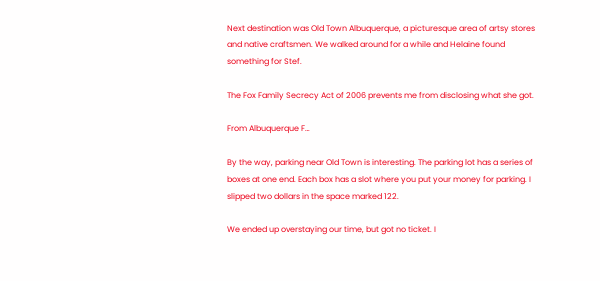Next destination was Old Town Albuquerque, a picturesque area of artsy stores and native craftsmen. We walked around for a while and Helaine found something for Stef.

The Fox Family Secrecy Act of 2006 prevents me from disclosing what she got.

From Albuquerque F…

By the way, parking near Old Town is interesting. The parking lot has a series of boxes at one end. Each box has a slot where you put your money for parking. I slipped two dollars in the space marked 122.

We ended up overstaying our time, but got no ticket. I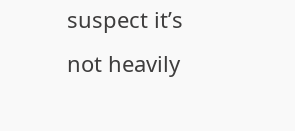suspect it’s not heavily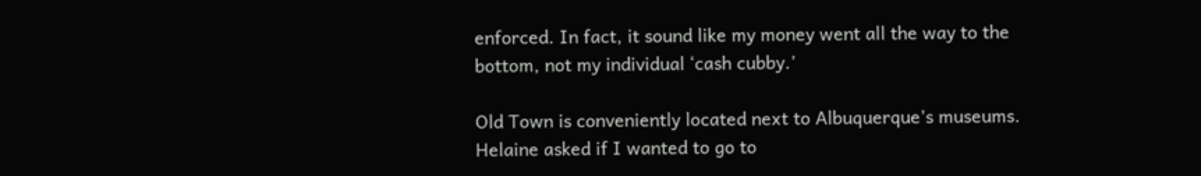enforced. In fact, it sound like my money went all the way to the bottom, not my individual ‘cash cubby.’

Old Town is conveniently located next to Albuquerque’s museums. Helaine asked if I wanted to go to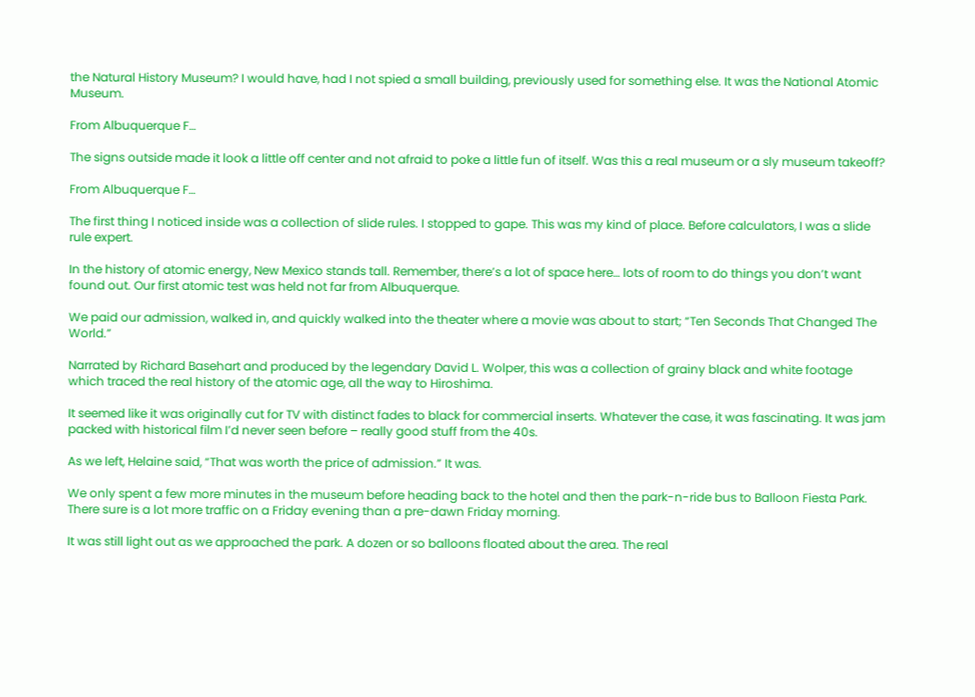the Natural History Museum? I would have, had I not spied a small building, previously used for something else. It was the National Atomic Museum.

From Albuquerque F…

The signs outside made it look a little off center and not afraid to poke a little fun of itself. Was this a real museum or a sly museum takeoff?

From Albuquerque F…

The first thing I noticed inside was a collection of slide rules. I stopped to gape. This was my kind of place. Before calculators, I was a slide rule expert.

In the history of atomic energy, New Mexico stands tall. Remember, there’s a lot of space here… lots of room to do things you don’t want found out. Our first atomic test was held not far from Albuquerque.

We paid our admission, walked in, and quickly walked into the theater where a movie was about to start; “Ten Seconds That Changed The World.”

Narrated by Richard Basehart and produced by the legendary David L. Wolper, this was a collection of grainy black and white footage which traced the real history of the atomic age, all the way to Hiroshima.

It seemed like it was originally cut for TV with distinct fades to black for commercial inserts. Whatever the case, it was fascinating. It was jam packed with historical film I’d never seen before – really good stuff from the 40s.

As we left, Helaine said, “That was worth the price of admission.” It was.

We only spent a few more minutes in the museum before heading back to the hotel and then the park-n-ride bus to Balloon Fiesta Park. There sure is a lot more traffic on a Friday evening than a pre-dawn Friday morning.

It was still light out as we approached the park. A dozen or so balloons floated about the area. The real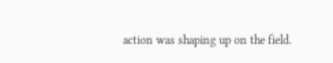action was shaping up on the field.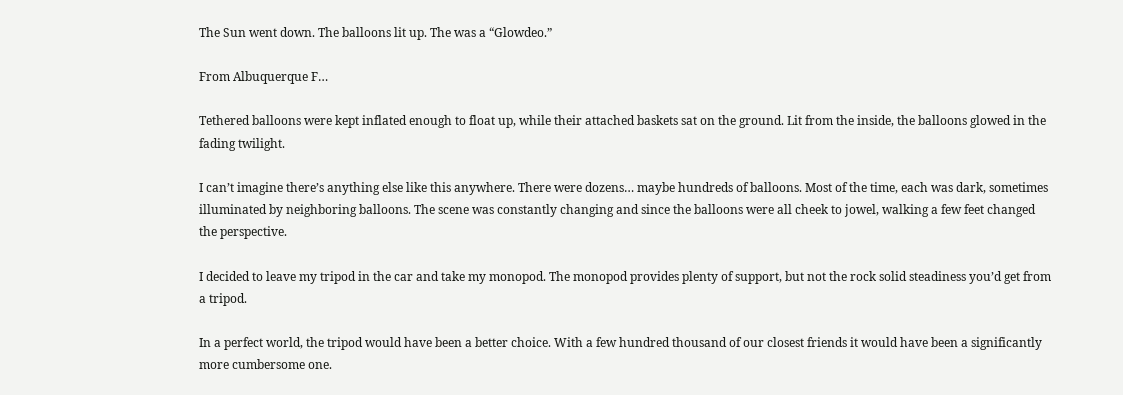The Sun went down. The balloons lit up. The was a “Glowdeo.”

From Albuquerque F…

Tethered balloons were kept inflated enough to float up, while their attached baskets sat on the ground. Lit from the inside, the balloons glowed in the fading twilight.

I can’t imagine there’s anything else like this anywhere. There were dozens… maybe hundreds of balloons. Most of the time, each was dark, sometimes illuminated by neighboring balloons. The scene was constantly changing and since the balloons were all cheek to jowel, walking a few feet changed the perspective.

I decided to leave my tripod in the car and take my monopod. The monopod provides plenty of support, but not the rock solid steadiness you’d get from a tripod.

In a perfect world, the tripod would have been a better choice. With a few hundred thousand of our closest friends it would have been a significantly more cumbersome one.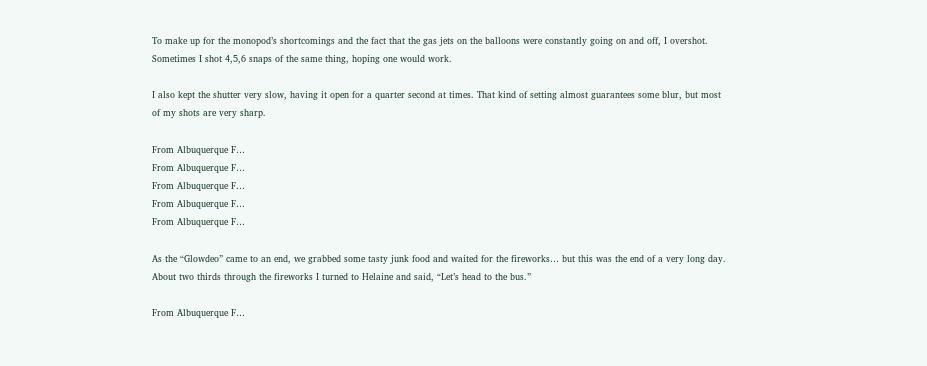To make up for the monopod’s shortcomings and the fact that the gas jets on the balloons were constantly going on and off, I overshot. Sometimes I shot 4,5,6 snaps of the same thing, hoping one would work.

I also kept the shutter very slow, having it open for a quarter second at times. That kind of setting almost guarantees some blur, but most of my shots are very sharp.

From Albuquerque F…
From Albuquerque F…
From Albuquerque F…
From Albuquerque F…
From Albuquerque F…

As the “Glowdeo” came to an end, we grabbed some tasty junk food and waited for the fireworks… but this was the end of a very long day. About two thirds through the fireworks I turned to Helaine and said, “Let’s head to the bus.”

From Albuquerque F…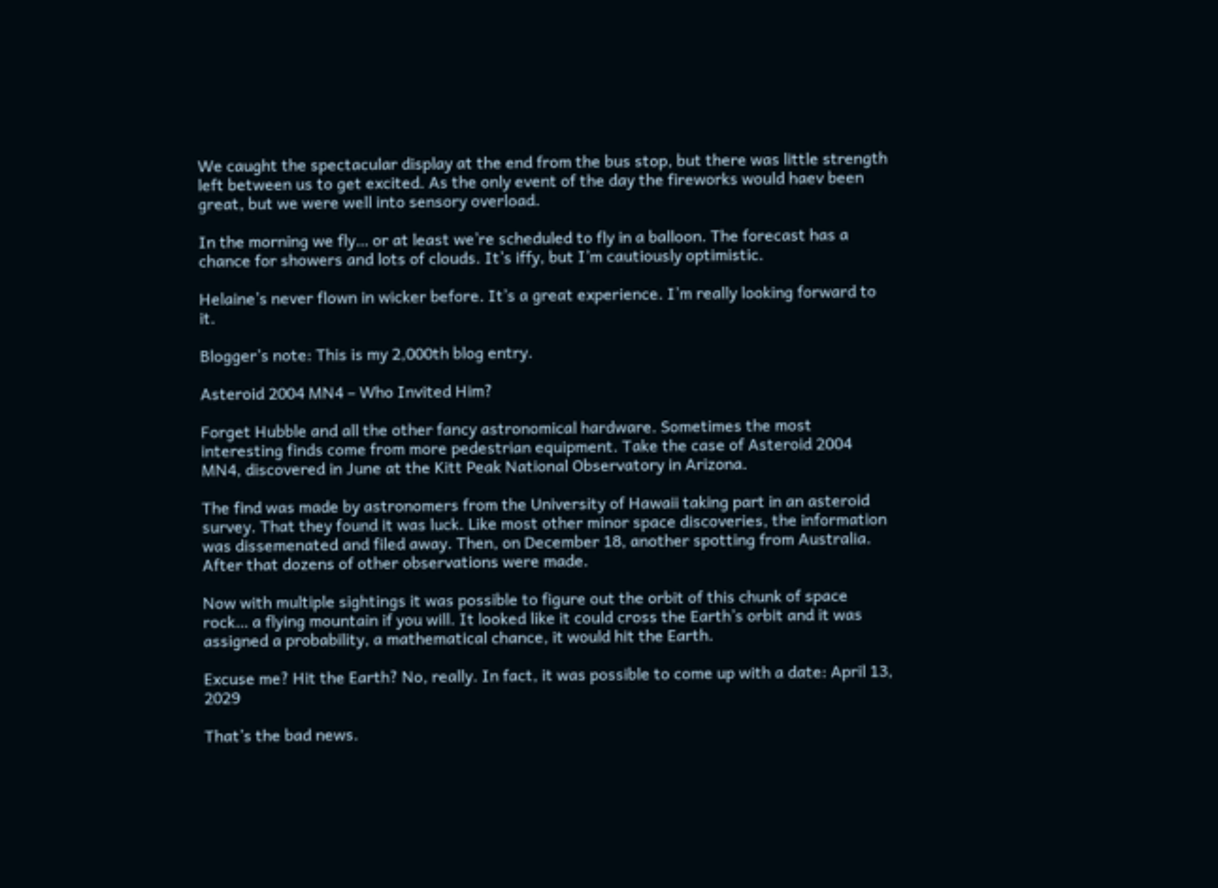We caught the spectacular display at the end from the bus stop, but there was little strength left between us to get excited. As the only event of the day the fireworks would haev been great, but we were well into sensory overload.

In the morning we fly… or at least we’re scheduled to fly in a balloon. The forecast has a chance for showers and lots of clouds. It’s iffy, but I’m cautiously optimistic.

Helaine’s never flown in wicker before. It’s a great experience. I’m really looking forward to it.

Blogger’s note: This is my 2,000th blog entry.

Asteroid 2004 MN4 – Who Invited Him?

Forget Hubble and all the other fancy astronomical hardware. Sometimes the most interesting finds come from more pedestrian equipment. Take the case of Asteroid 2004 MN4, discovered in June at the Kitt Peak National Observatory in Arizona.

The find was made by astronomers from the University of Hawaii taking part in an asteroid survey. That they found it was luck. Like most other minor space discoveries, the information was dissemenated and filed away. Then, on December 18, another spotting from Australia. After that dozens of other observations were made.

Now with multiple sightings it was possible to figure out the orbit of this chunk of space rock… a flying mountain if you will. It looked like it could cross the Earth’s orbit and it was assigned a probability, a mathematical chance, it would hit the Earth.

Excuse me? Hit the Earth? No, really. In fact, it was possible to come up with a date: April 13, 2029

That’s the bad news.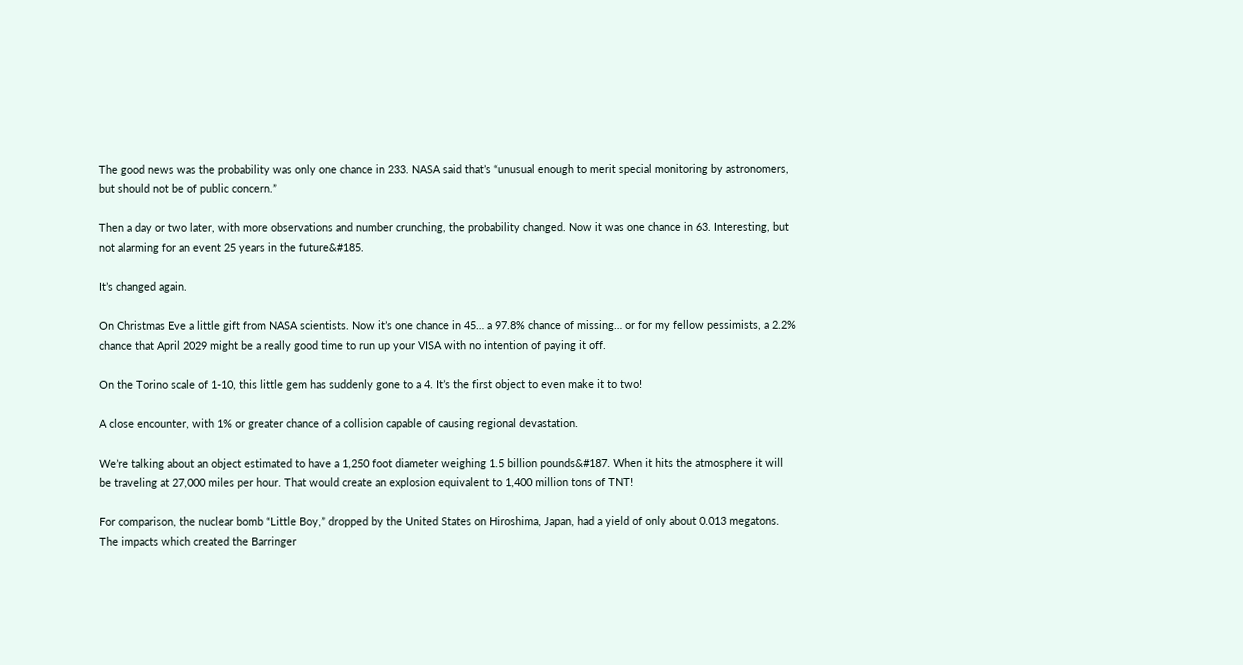The good news was the probability was only one chance in 233. NASA said that’s “unusual enough to merit special monitoring by astronomers, but should not be of public concern.”

Then a day or two later, with more observations and number crunching, the probability changed. Now it was one chance in 63. Interesting, but not alarming for an event 25 years in the future&#185.

It’s changed again.

On Christmas Eve a little gift from NASA scientists. Now it’s one chance in 45… a 97.8% chance of missing… or for my fellow pessimists, a 2.2% chance that April 2029 might be a really good time to run up your VISA with no intention of paying it off.

On the Torino scale of 1-10, this little gem has suddenly gone to a 4. It’s the first object to even make it to two!

A close encounter, with 1% or greater chance of a collision capable of causing regional devastation.

We’re talking about an object estimated to have a 1,250 foot diameter weighing 1.5 billion pounds&#187. When it hits the atmosphere it will be traveling at 27,000 miles per hour. That would create an explosion equivalent to 1,400 million tons of TNT!

For comparison, the nuclear bomb “Little Boy,” dropped by the United States on Hiroshima, Japan, had a yield of only about 0.013 megatons. The impacts which created the Barringer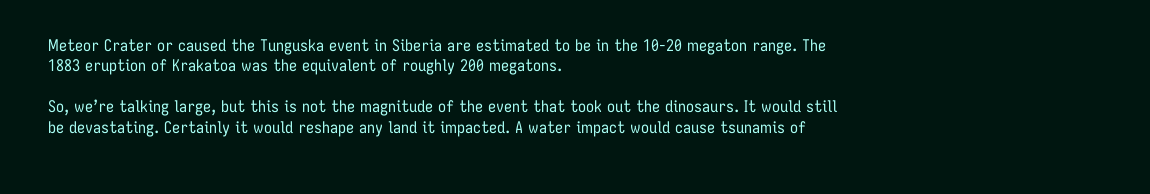Meteor Crater or caused the Tunguska event in Siberia are estimated to be in the 10-20 megaton range. The 1883 eruption of Krakatoa was the equivalent of roughly 200 megatons.

So, we’re talking large, but this is not the magnitude of the event that took out the dinosaurs. It would still be devastating. Certainly it would reshape any land it impacted. A water impact would cause tsunamis of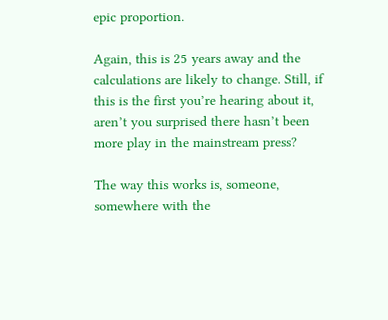epic proportion.

Again, this is 25 years away and the calculations are likely to change. Still, if this is the first you’re hearing about it, aren’t you surprised there hasn’t been more play in the mainstream press?

The way this works is, someone, somewhere with the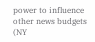power to influence other news budgets (NY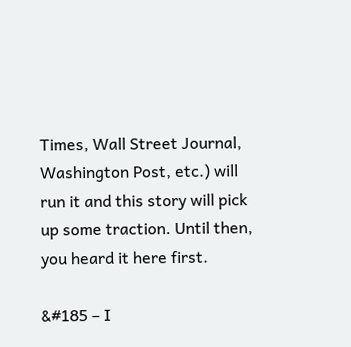Times, Wall Street Journal, Washington Post, etc.) will run it and this story will pick up some traction. Until then, you heard it here first.

&#185 – I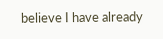believe I have already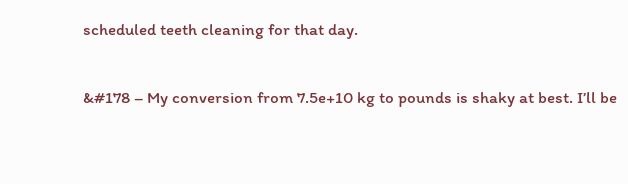scheduled teeth cleaning for that day.

&#178 – My conversion from 7.5e+10 kg to pounds is shaky at best. I’ll be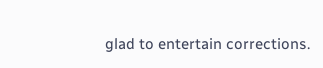glad to entertain corrections.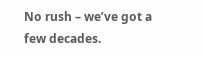No rush – we’ve got a few decades.